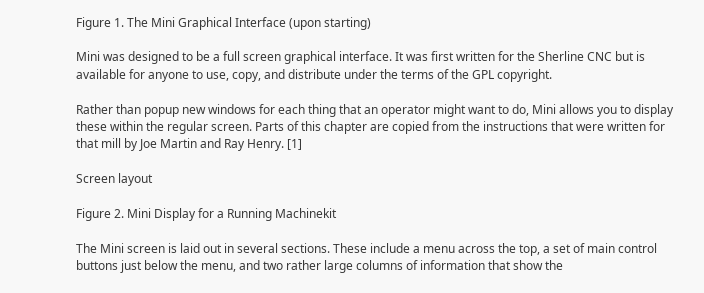Figure 1. The Mini Graphical Interface (upon starting)

Mini was designed to be a full screen graphical interface. It was first written for the Sherline CNC but is available for anyone to use, copy, and distribute under the terms of the GPL copyright.

Rather than popup new windows for each thing that an operator might want to do, Mini allows you to display these within the regular screen. Parts of this chapter are copied from the instructions that were written for that mill by Joe Martin and Ray Henry. [1]

Screen layout

Figure 2. Mini Display for a Running Machinekit

The Mini screen is laid out in several sections. These include a menu across the top, a set of main control buttons just below the menu, and two rather large columns of information that show the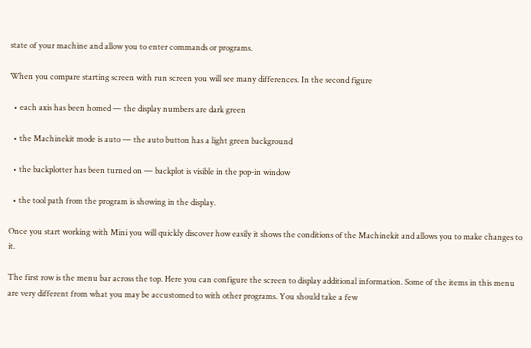state of your machine and allow you to enter commands or programs.

When you compare starting screen with run screen you will see many differences. In the second figure

  • each axis has been homed — the display numbers are dark green

  • the Machinekit mode is auto — the auto button has a light green background

  • the backplotter has been turned on — backplot is visible in the pop-in window

  • the tool path from the program is showing in the display.

Once you start working with Mini you will quickly discover how easily it shows the conditions of the Machinekit and allows you to make changes to it.

The first row is the menu bar across the top. Here you can configure the screen to display additional information. Some of the items in this menu are very different from what you may be accustomed to with other programs. You should take a few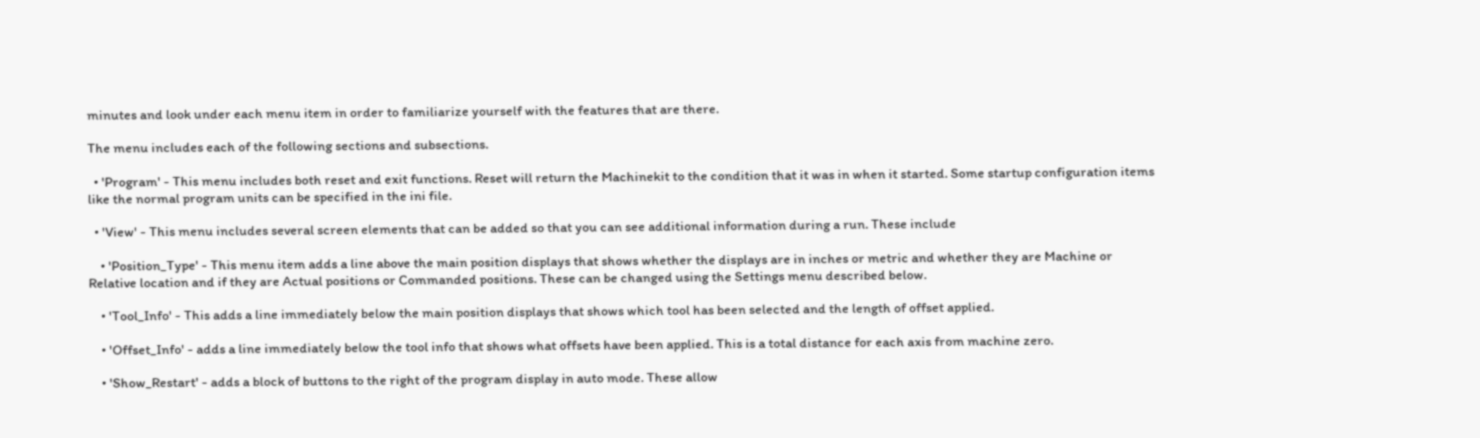minutes and look under each menu item in order to familiarize yourself with the features that are there.

The menu includes each of the following sections and subsections.

  • 'Program' - This menu includes both reset and exit functions. Reset will return the Machinekit to the condition that it was in when it started. Some startup configuration items like the normal program units can be specified in the ini file.

  • 'View' - This menu includes several screen elements that can be added so that you can see additional information during a run. These include

    • 'Position_Type' - This menu item adds a line above the main position displays that shows whether the displays are in inches or metric and whether they are Machine or Relative location and if they are Actual positions or Commanded positions. These can be changed using the Settings menu described below.

    • 'Tool_Info' - This adds a line immediately below the main position displays that shows which tool has been selected and the length of offset applied.

    • 'Offset_Info' - adds a line immediately below the tool info that shows what offsets have been applied. This is a total distance for each axis from machine zero.

    • 'Show_Restart' - adds a block of buttons to the right of the program display in auto mode. These allow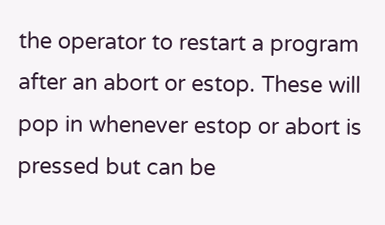the operator to restart a program after an abort or estop. These will pop in whenever estop or abort is pressed but can be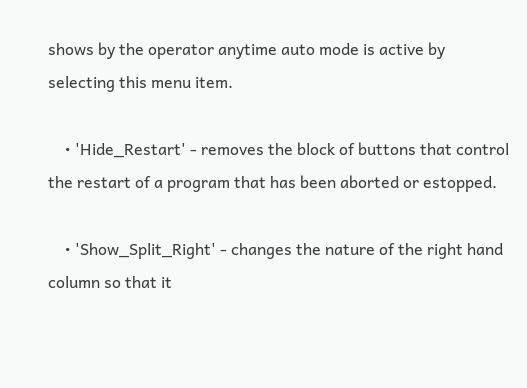shows by the operator anytime auto mode is active by selecting this menu item.

    • 'Hide_Restart' - removes the block of buttons that control the restart of a program that has been aborted or estopped.

    • 'Show_Split_Right' - changes the nature of the right hand column so that it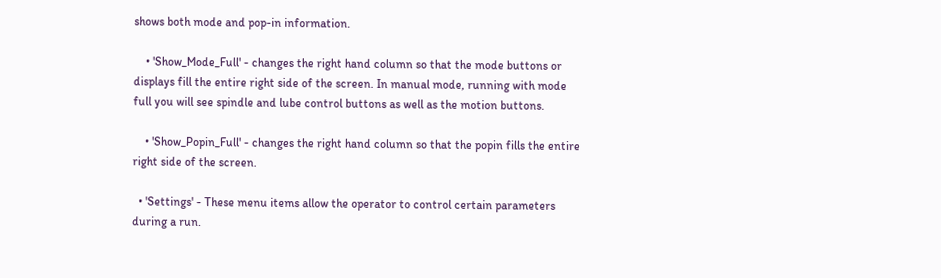shows both mode and pop-in information.

    • 'Show_Mode_Full' - changes the right hand column so that the mode buttons or displays fill the entire right side of the screen. In manual mode, running with mode full you will see spindle and lube control buttons as well as the motion buttons.

    • 'Show_Popin_Full' - changes the right hand column so that the popin fills the entire right side of the screen.

  • 'Settings' - These menu items allow the operator to control certain parameters during a run.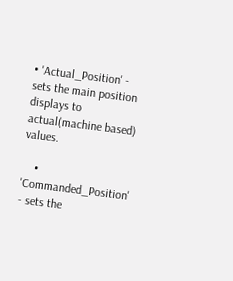• 'Actual_Position' - sets the main position displays to actual(machine based) values.

    • 'Commanded_Position' - sets the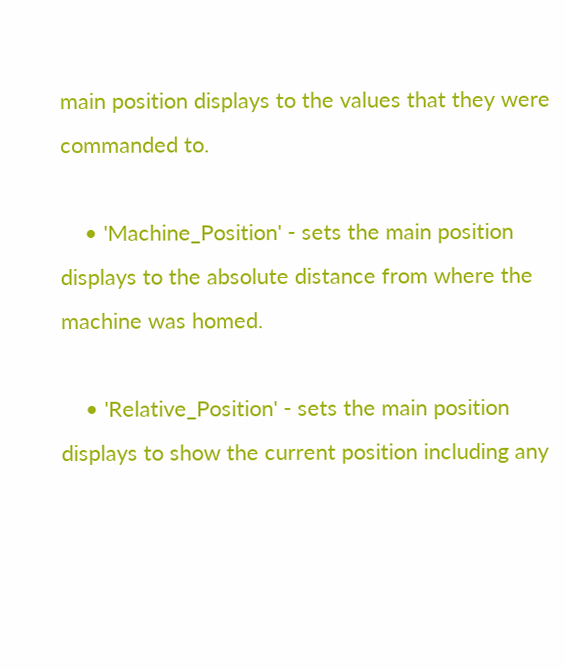main position displays to the values that they were commanded to.

    • 'Machine_Position' - sets the main position displays to the absolute distance from where the machine was homed.

    • 'Relative_Position' - sets the main position displays to show the current position including any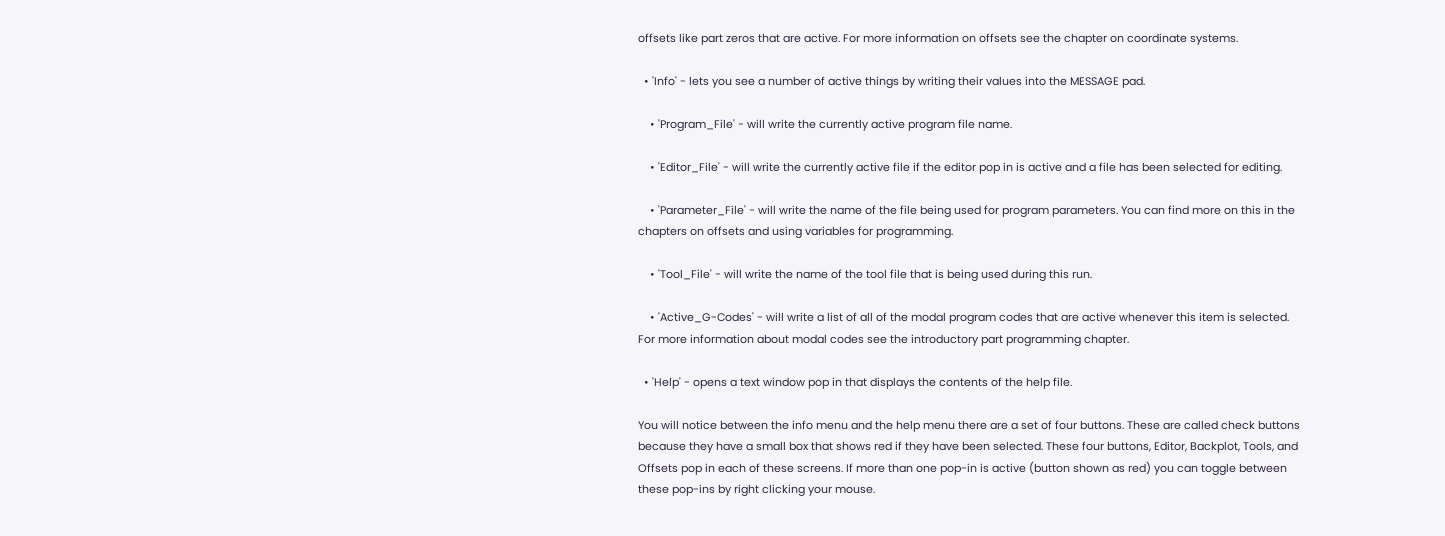offsets like part zeros that are active. For more information on offsets see the chapter on coordinate systems.

  • 'Info' - lets you see a number of active things by writing their values into the MESSAGE pad.

    • 'Program_File' - will write the currently active program file name.

    • 'Editor_File' - will write the currently active file if the editor pop in is active and a file has been selected for editing.

    • 'Parameter_File' - will write the name of the file being used for program parameters. You can find more on this in the chapters on offsets and using variables for programming.

    • 'Tool_File' - will write the name of the tool file that is being used during this run.

    • 'Active_G-Codes' - will write a list of all of the modal program codes that are active whenever this item is selected. For more information about modal codes see the introductory part programming chapter.

  • 'Help' - opens a text window pop in that displays the contents of the help file.

You will notice between the info menu and the help menu there are a set of four buttons. These are called check buttons because they have a small box that shows red if they have been selected. These four buttons, Editor, Backplot, Tools, and Offsets pop in each of these screens. If more than one pop-in is active (button shown as red) you can toggle between these pop-ins by right clicking your mouse.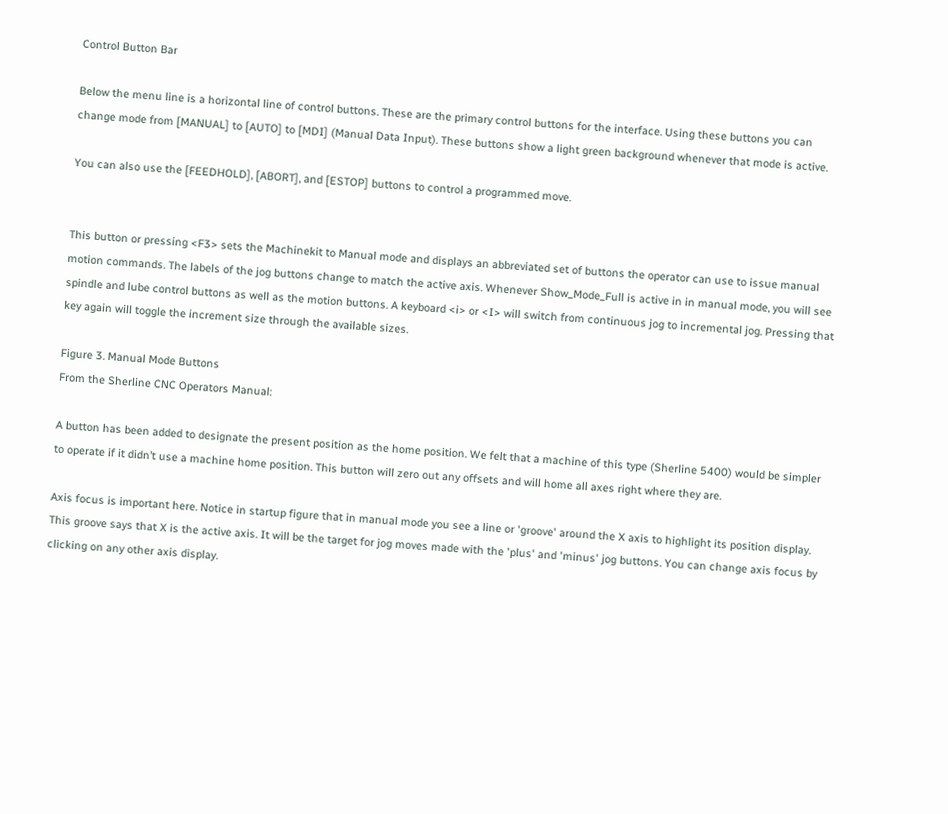Control Button Bar

Below the menu line is a horizontal line of control buttons. These are the primary control buttons for the interface. Using these buttons you can change mode from [MANUAL] to [AUTO] to [MDI] (Manual Data Input). These buttons show a light green background whenever that mode is active.

You can also use the [FEEDHOLD], [ABORT], and [ESTOP] buttons to control a programmed move.


This button or pressing <F3> sets the Machinekit to Manual mode and displays an abbreviated set of buttons the operator can use to issue manual motion commands. The labels of the jog buttons change to match the active axis. Whenever Show_Mode_Full is active in in manual mode, you will see spindle and lube control buttons as well as the motion buttons. A keyboard <i> or <I> will switch from continuous jog to incremental jog. Pressing that key again will toggle the increment size through the available sizes.

Figure 3. Manual Mode Buttons
From the Sherline CNC Operators Manual:

A button has been added to designate the present position as the home position. We felt that a machine of this type (Sherline 5400) would be simpler to operate if it didn’t use a machine home position. This button will zero out any offsets and will home all axes right where they are.

Axis focus is important here. Notice in startup figure that in manual mode you see a line or 'groove' around the X axis to highlight its position display. This groove says that X is the active axis. It will be the target for jog moves made with the 'plus' and 'minus' jog buttons. You can change axis focus by clicking on any other axis display.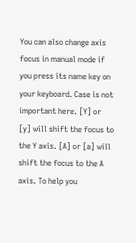You can also change axis focus in manual mode if you press its name key on your keyboard. Case is not important here. [Y] or [y] will shift the focus to the Y axis. [A] or [a] will shift the focus to the A axis. To help you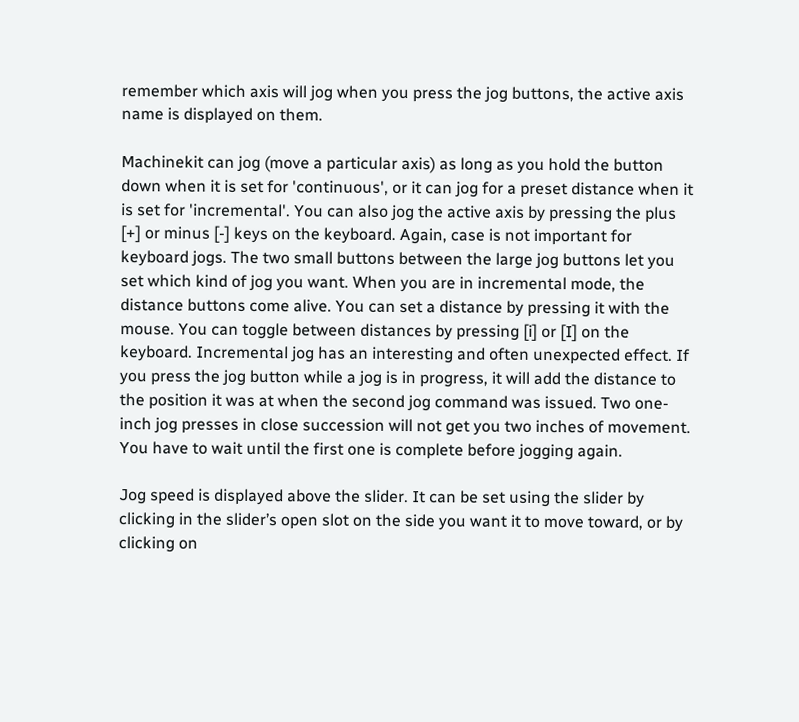remember which axis will jog when you press the jog buttons, the active axis name is displayed on them.

Machinekit can jog (move a particular axis) as long as you hold the button down when it is set for 'continuous', or it can jog for a preset distance when it is set for 'incremental'. You can also jog the active axis by pressing the plus [+] or minus [-] keys on the keyboard. Again, case is not important for keyboard jogs. The two small buttons between the large jog buttons let you set which kind of jog you want. When you are in incremental mode, the distance buttons come alive. You can set a distance by pressing it with the mouse. You can toggle between distances by pressing [i] or [I] on the keyboard. Incremental jog has an interesting and often unexpected effect. If you press the jog button while a jog is in progress, it will add the distance to the position it was at when the second jog command was issued. Two one-inch jog presses in close succession will not get you two inches of movement. You have to wait until the first one is complete before jogging again.

Jog speed is displayed above the slider. It can be set using the slider by clicking in the slider’s open slot on the side you want it to move toward, or by clicking on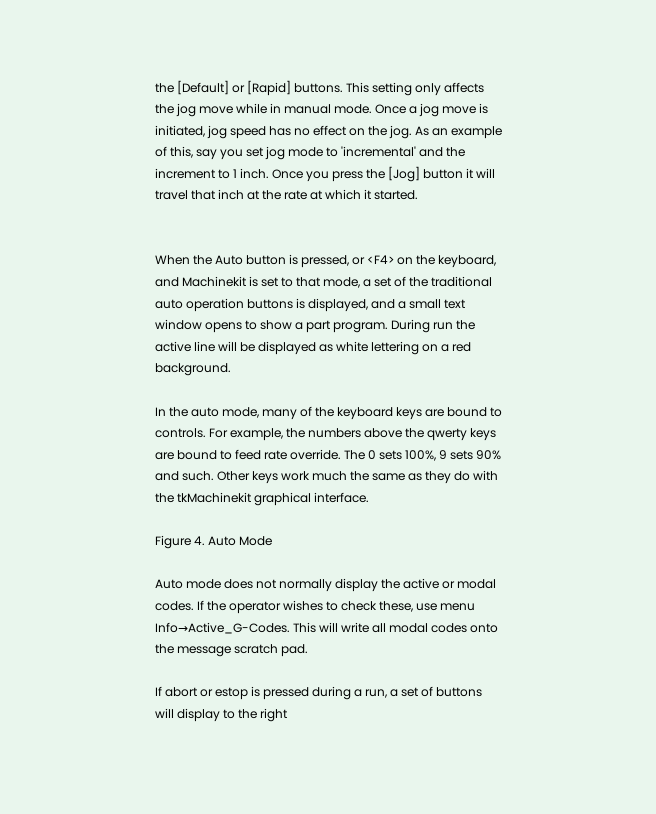the [Default] or [Rapid] buttons. This setting only affects the jog move while in manual mode. Once a jog move is initiated, jog speed has no effect on the jog. As an example of this, say you set jog mode to 'incremental' and the increment to 1 inch. Once you press the [Jog] button it will travel that inch at the rate at which it started.


When the Auto button is pressed, or <F4> on the keyboard, and Machinekit is set to that mode, a set of the traditional auto operation buttons is displayed, and a small text window opens to show a part program. During run the active line will be displayed as white lettering on a red background.

In the auto mode, many of the keyboard keys are bound to controls. For example, the numbers above the qwerty keys are bound to feed rate override. The 0 sets 100%, 9 sets 90% and such. Other keys work much the same as they do with the tkMachinekit graphical interface.

Figure 4. Auto Mode

Auto mode does not normally display the active or modal codes. If the operator wishes to check these, use menu Info→Active_G-Codes. This will write all modal codes onto the message scratch pad.

If abort or estop is pressed during a run, a set of buttons will display to the right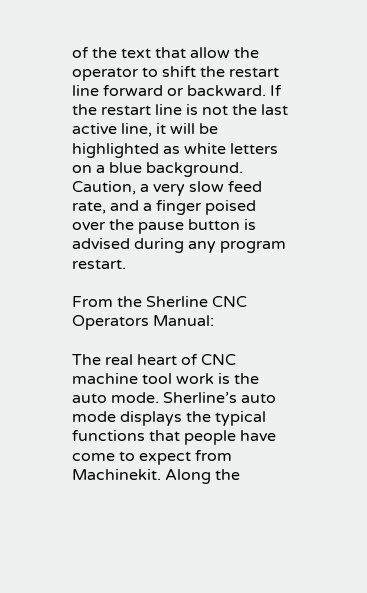of the text that allow the operator to shift the restart line forward or backward. If the restart line is not the last active line, it will be highlighted as white letters on a blue background. Caution, a very slow feed rate, and a finger poised over the pause button is advised during any program restart.

From the Sherline CNC Operators Manual:

The real heart of CNC machine tool work is the auto mode. Sherline’s auto mode displays the typical functions that people have come to expect from Machinekit. Along the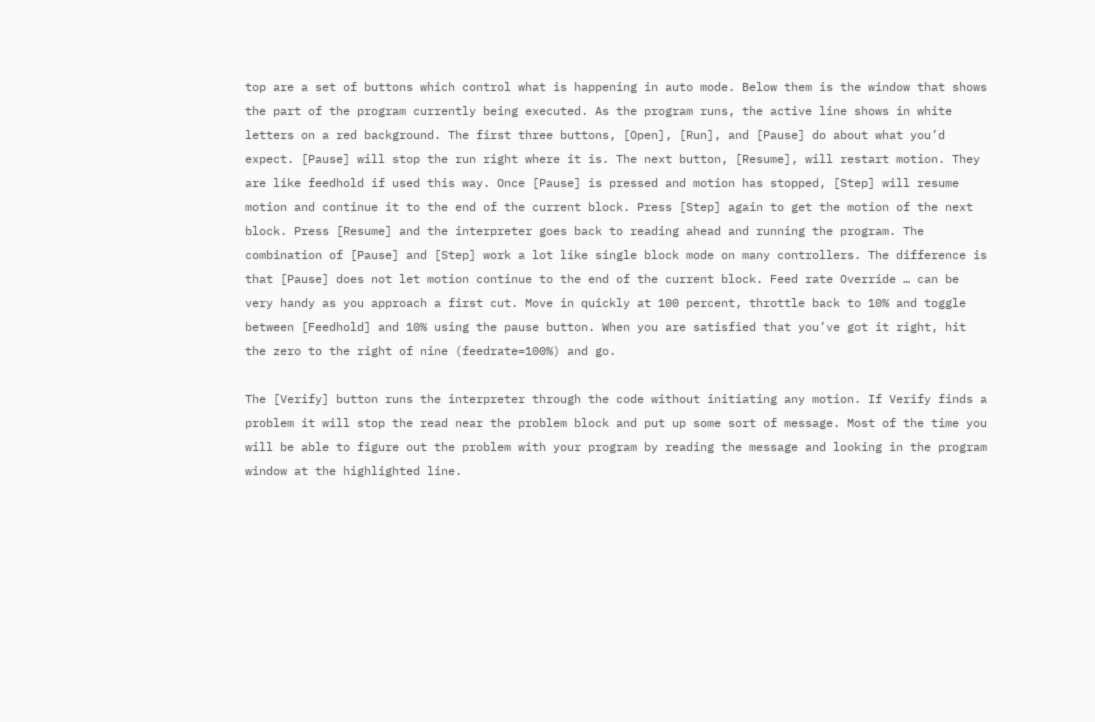top are a set of buttons which control what is happening in auto mode. Below them is the window that shows the part of the program currently being executed. As the program runs, the active line shows in white letters on a red background. The first three buttons, [Open], [Run], and [Pause] do about what you’d expect. [Pause] will stop the run right where it is. The next button, [Resume], will restart motion. They are like feedhold if used this way. Once [Pause] is pressed and motion has stopped, [Step] will resume motion and continue it to the end of the current block. Press [Step] again to get the motion of the next block. Press [Resume] and the interpreter goes back to reading ahead and running the program. The combination of [Pause] and [Step] work a lot like single block mode on many controllers. The difference is that [Pause] does not let motion continue to the end of the current block. Feed rate Override … can be very handy as you approach a first cut. Move in quickly at 100 percent, throttle back to 10% and toggle between [Feedhold] and 10% using the pause button. When you are satisfied that you’ve got it right, hit the zero to the right of nine (feedrate=100%) and go.

The [Verify] button runs the interpreter through the code without initiating any motion. If Verify finds a problem it will stop the read near the problem block and put up some sort of message. Most of the time you will be able to figure out the problem with your program by reading the message and looking in the program window at the highlighted line.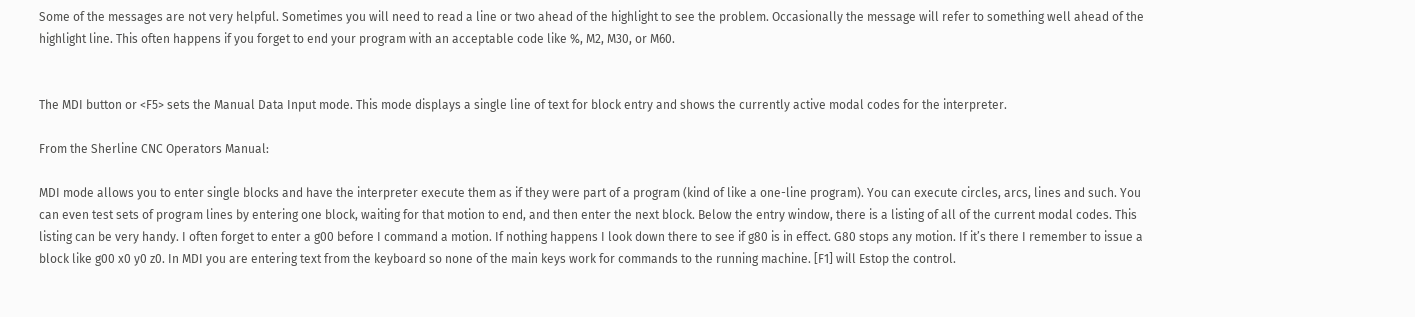Some of the messages are not very helpful. Sometimes you will need to read a line or two ahead of the highlight to see the problem. Occasionally the message will refer to something well ahead of the highlight line. This often happens if you forget to end your program with an acceptable code like %, M2, M30, or M60.


The MDI button or <F5> sets the Manual Data Input mode. This mode displays a single line of text for block entry and shows the currently active modal codes for the interpreter.

From the Sherline CNC Operators Manual:

MDI mode allows you to enter single blocks and have the interpreter execute them as if they were part of a program (kind of like a one-line program). You can execute circles, arcs, lines and such. You can even test sets of program lines by entering one block, waiting for that motion to end, and then enter the next block. Below the entry window, there is a listing of all of the current modal codes. This listing can be very handy. I often forget to enter a g00 before I command a motion. If nothing happens I look down there to see if g80 is in effect. G80 stops any motion. If it’s there I remember to issue a block like g00 x0 y0 z0. In MDI you are entering text from the keyboard so none of the main keys work for commands to the running machine. [F1] will Estop the control.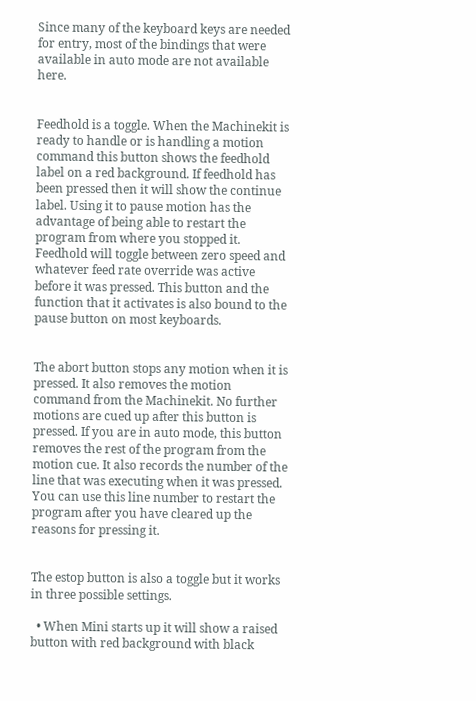Since many of the keyboard keys are needed for entry, most of the bindings that were available in auto mode are not available here.


Feedhold is a toggle. When the Machinekit is ready to handle or is handling a motion command this button shows the feedhold label on a red background. If feedhold has been pressed then it will show the continue label. Using it to pause motion has the advantage of being able to restart the program from where you stopped it. Feedhold will toggle between zero speed and whatever feed rate override was active before it was pressed. This button and the function that it activates is also bound to the pause button on most keyboards.


The abort button stops any motion when it is pressed. It also removes the motion command from the Machinekit. No further motions are cued up after this button is pressed. If you are in auto mode, this button removes the rest of the program from the motion cue. It also records the number of the line that was executing when it was pressed. You can use this line number to restart the program after you have cleared up the reasons for pressing it.


The estop button is also a toggle but it works in three possible settings.

  • When Mini starts up it will show a raised button with red background with black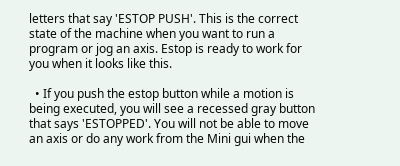letters that say 'ESTOP PUSH'. This is the correct state of the machine when you want to run a program or jog an axis. Estop is ready to work for you when it looks like this.

  • If you push the estop button while a motion is being executed, you will see a recessed gray button that says 'ESTOPPED'. You will not be able to move an axis or do any work from the Mini gui when the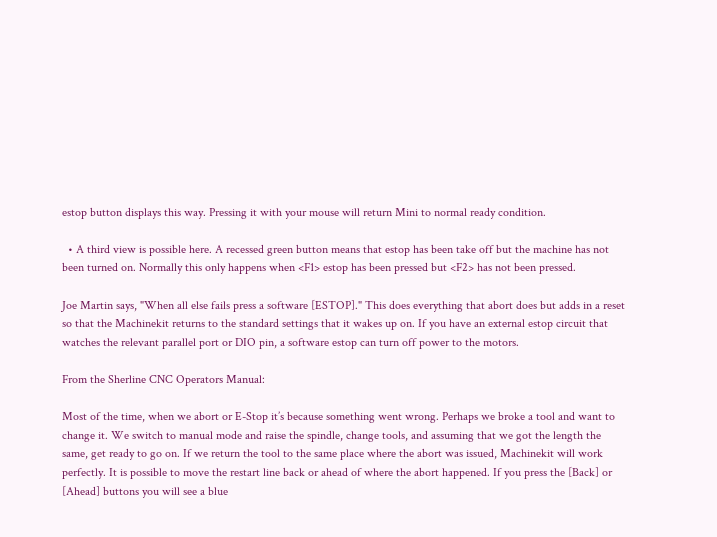estop button displays this way. Pressing it with your mouse will return Mini to normal ready condition.

  • A third view is possible here. A recessed green button means that estop has been take off but the machine has not been turned on. Normally this only happens when <F1> estop has been pressed but <F2> has not been pressed.

Joe Martin says, "When all else fails press a software [ESTOP]." This does everything that abort does but adds in a reset so that the Machinekit returns to the standard settings that it wakes up on. If you have an external estop circuit that watches the relevant parallel port or DIO pin, a software estop can turn off power to the motors.

From the Sherline CNC Operators Manual:

Most of the time, when we abort or E-Stop it’s because something went wrong. Perhaps we broke a tool and want to change it. We switch to manual mode and raise the spindle, change tools, and assuming that we got the length the same, get ready to go on. If we return the tool to the same place where the abort was issued, Machinekit will work perfectly. It is possible to move the restart line back or ahead of where the abort happened. If you press the [Back] or [Ahead] buttons you will see a blue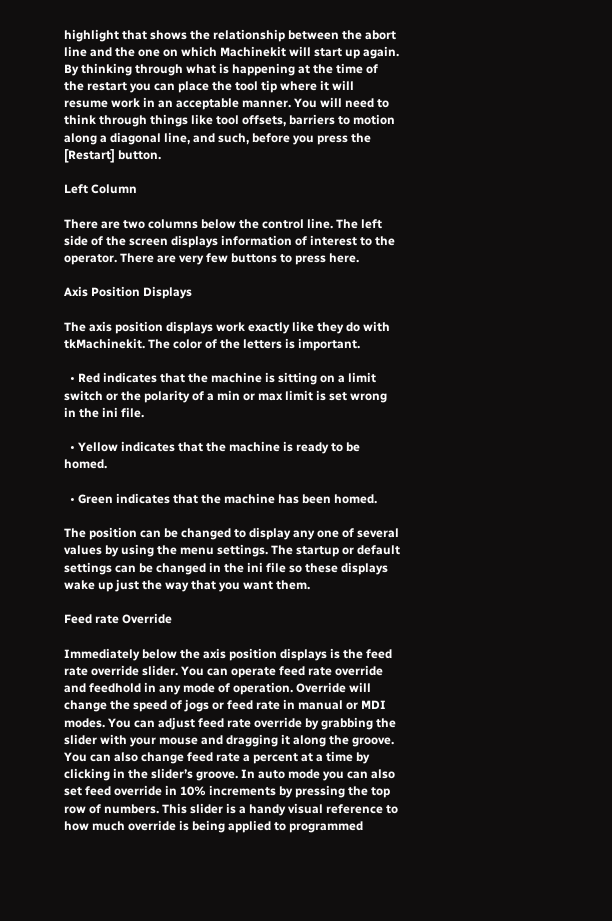highlight that shows the relationship between the abort line and the one on which Machinekit will start up again. By thinking through what is happening at the time of the restart you can place the tool tip where it will resume work in an acceptable manner. You will need to think through things like tool offsets, barriers to motion along a diagonal line, and such, before you press the [Restart] button.

Left Column

There are two columns below the control line. The left side of the screen displays information of interest to the operator. There are very few buttons to press here.

Axis Position Displays

The axis position displays work exactly like they do with tkMachinekit. The color of the letters is important.

  • Red indicates that the machine is sitting on a limit switch or the polarity of a min or max limit is set wrong in the ini file.

  • Yellow indicates that the machine is ready to be homed.

  • Green indicates that the machine has been homed.

The position can be changed to display any one of several values by using the menu settings. The startup or default settings can be changed in the ini file so these displays wake up just the way that you want them.

Feed rate Override

Immediately below the axis position displays is the feed rate override slider. You can operate feed rate override and feedhold in any mode of operation. Override will change the speed of jogs or feed rate in manual or MDI modes. You can adjust feed rate override by grabbing the slider with your mouse and dragging it along the groove. You can also change feed rate a percent at a time by clicking in the slider’s groove. In auto mode you can also set feed override in 10% increments by pressing the top row of numbers. This slider is a handy visual reference to how much override is being applied to programmed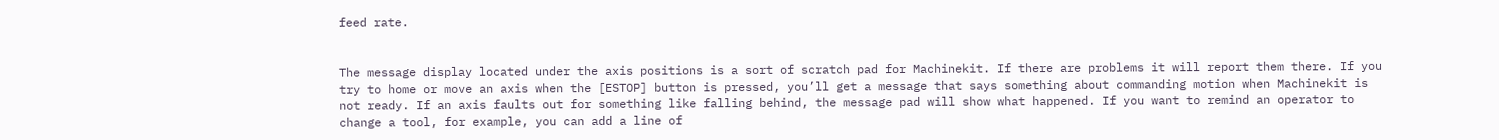feed rate.


The message display located under the axis positions is a sort of scratch pad for Machinekit. If there are problems it will report them there. If you try to home or move an axis when the [ESTOP] button is pressed, you’ll get a message that says something about commanding motion when Machinekit is not ready. If an axis faults out for something like falling behind, the message pad will show what happened. If you want to remind an operator to change a tool, for example, you can add a line of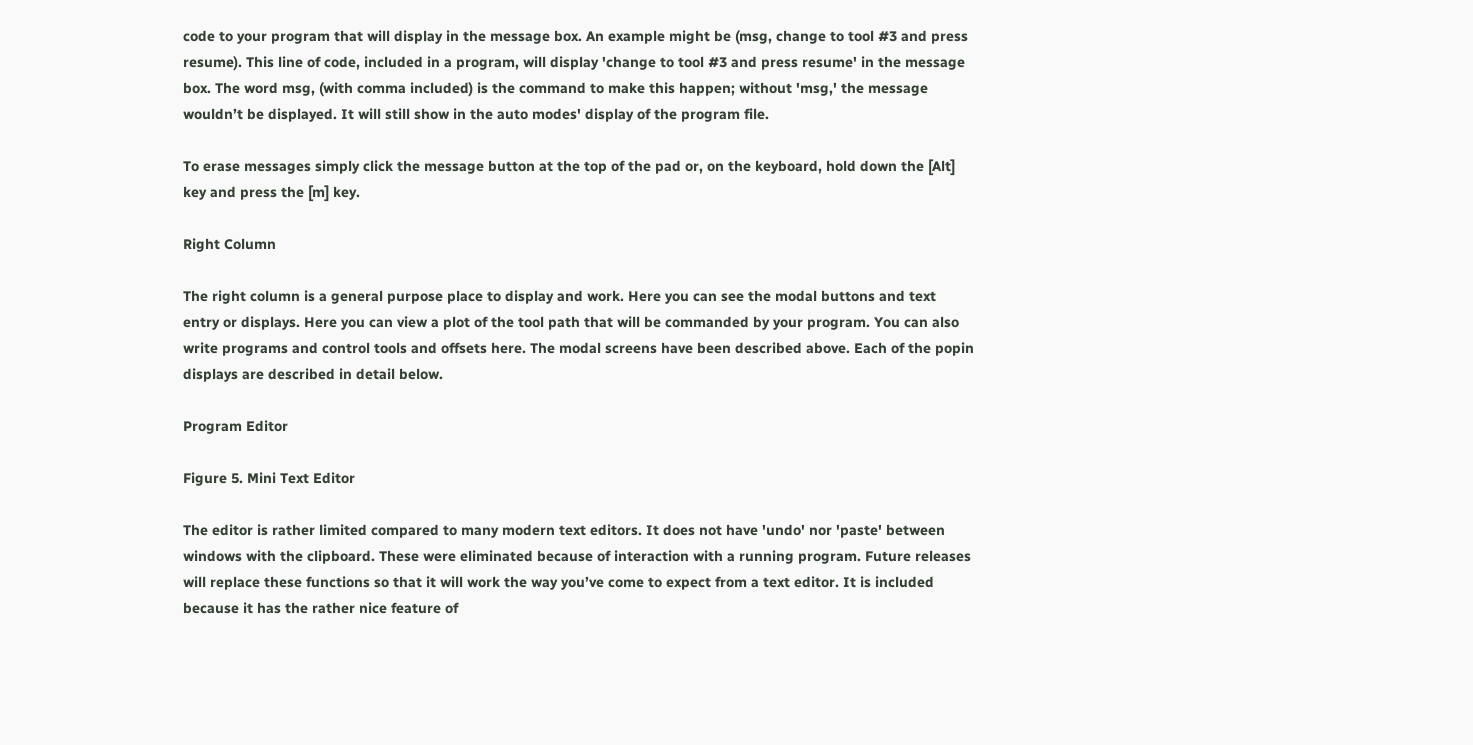code to your program that will display in the message box. An example might be (msg, change to tool #3 and press resume). This line of code, included in a program, will display 'change to tool #3 and press resume' in the message box. The word msg, (with comma included) is the command to make this happen; without 'msg,' the message wouldn’t be displayed. It will still show in the auto modes' display of the program file.

To erase messages simply click the message button at the top of the pad or, on the keyboard, hold down the [Alt] key and press the [m] key.

Right Column

The right column is a general purpose place to display and work. Here you can see the modal buttons and text entry or displays. Here you can view a plot of the tool path that will be commanded by your program. You can also write programs and control tools and offsets here. The modal screens have been described above. Each of the popin displays are described in detail below.

Program Editor

Figure 5. Mini Text Editor

The editor is rather limited compared to many modern text editors. It does not have 'undo' nor 'paste' between windows with the clipboard. These were eliminated because of interaction with a running program. Future releases will replace these functions so that it will work the way you’ve come to expect from a text editor. It is included because it has the rather nice feature of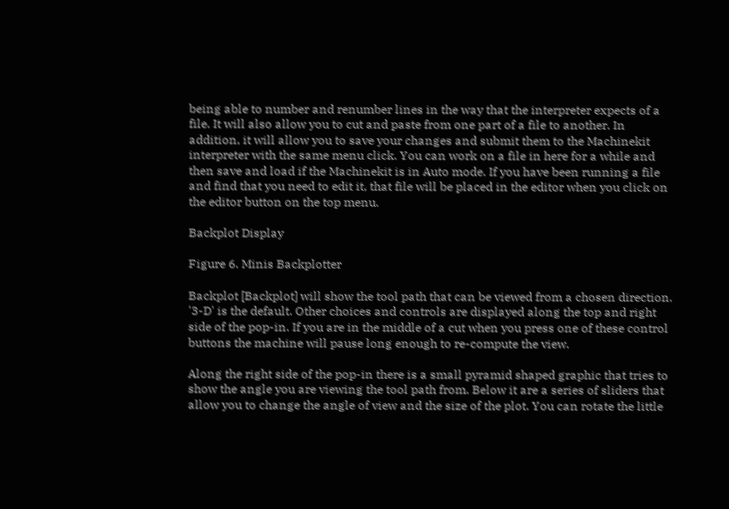being able to number and renumber lines in the way that the interpreter expects of a file. It will also allow you to cut and paste from one part of a file to another. In addition, it will allow you to save your changes and submit them to the Machinekit interpreter with the same menu click. You can work on a file in here for a while and then save and load if the Machinekit is in Auto mode. If you have been running a file and find that you need to edit it, that file will be placed in the editor when you click on the editor button on the top menu.

Backplot Display

Figure 6. Minis Backplotter

Backplot [Backplot] will show the tool path that can be viewed from a chosen direction. '3-D' is the default. Other choices and controls are displayed along the top and right side of the pop-in. If you are in the middle of a cut when you press one of these control buttons the machine will pause long enough to re-compute the view.

Along the right side of the pop-in there is a small pyramid shaped graphic that tries to show the angle you are viewing the tool path from. Below it are a series of sliders that allow you to change the angle of view and the size of the plot. You can rotate the little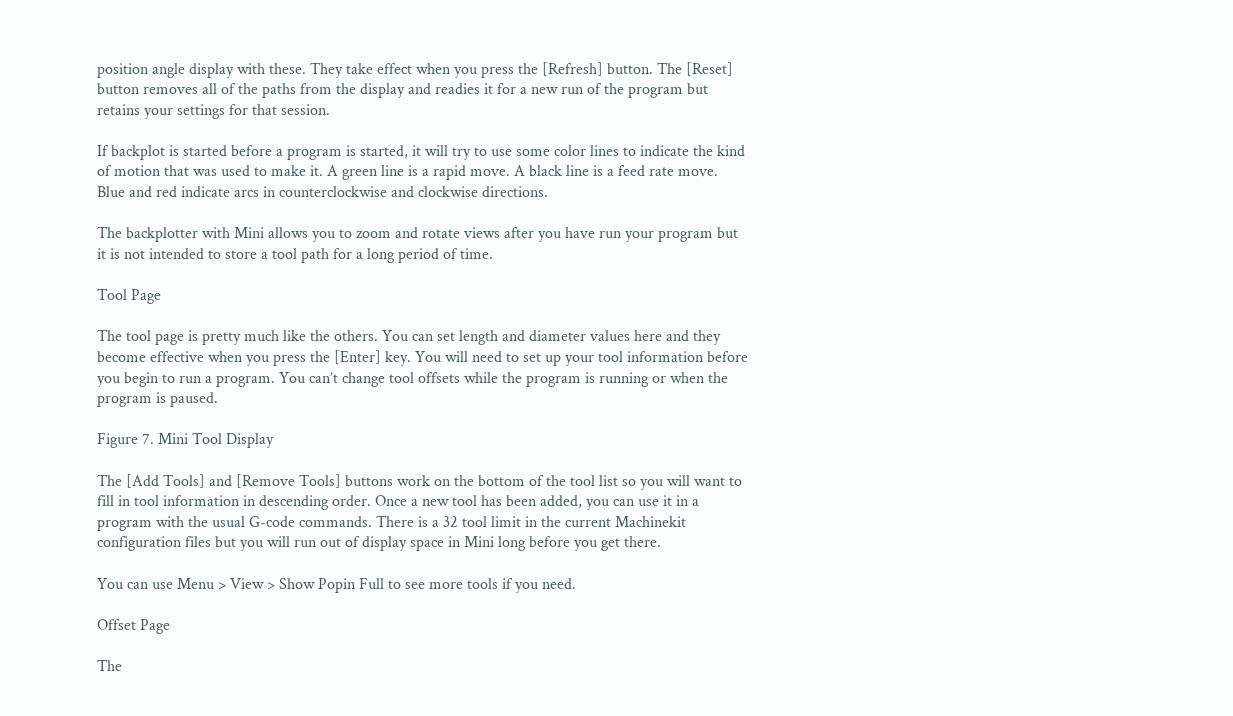position angle display with these. They take effect when you press the [Refresh] button. The [Reset] button removes all of the paths from the display and readies it for a new run of the program but retains your settings for that session.

If backplot is started before a program is started, it will try to use some color lines to indicate the kind of motion that was used to make it. A green line is a rapid move. A black line is a feed rate move. Blue and red indicate arcs in counterclockwise and clockwise directions.

The backplotter with Mini allows you to zoom and rotate views after you have run your program but it is not intended to store a tool path for a long period of time.

Tool Page

The tool page is pretty much like the others. You can set length and diameter values here and they become effective when you press the [Enter] key. You will need to set up your tool information before you begin to run a program. You can’t change tool offsets while the program is running or when the program is paused.

Figure 7. Mini Tool Display

The [Add Tools] and [Remove Tools] buttons work on the bottom of the tool list so you will want to fill in tool information in descending order. Once a new tool has been added, you can use it in a program with the usual G-code commands. There is a 32 tool limit in the current Machinekit configuration files but you will run out of display space in Mini long before you get there.

You can use Menu > View > Show Popin Full to see more tools if you need.

Offset Page

The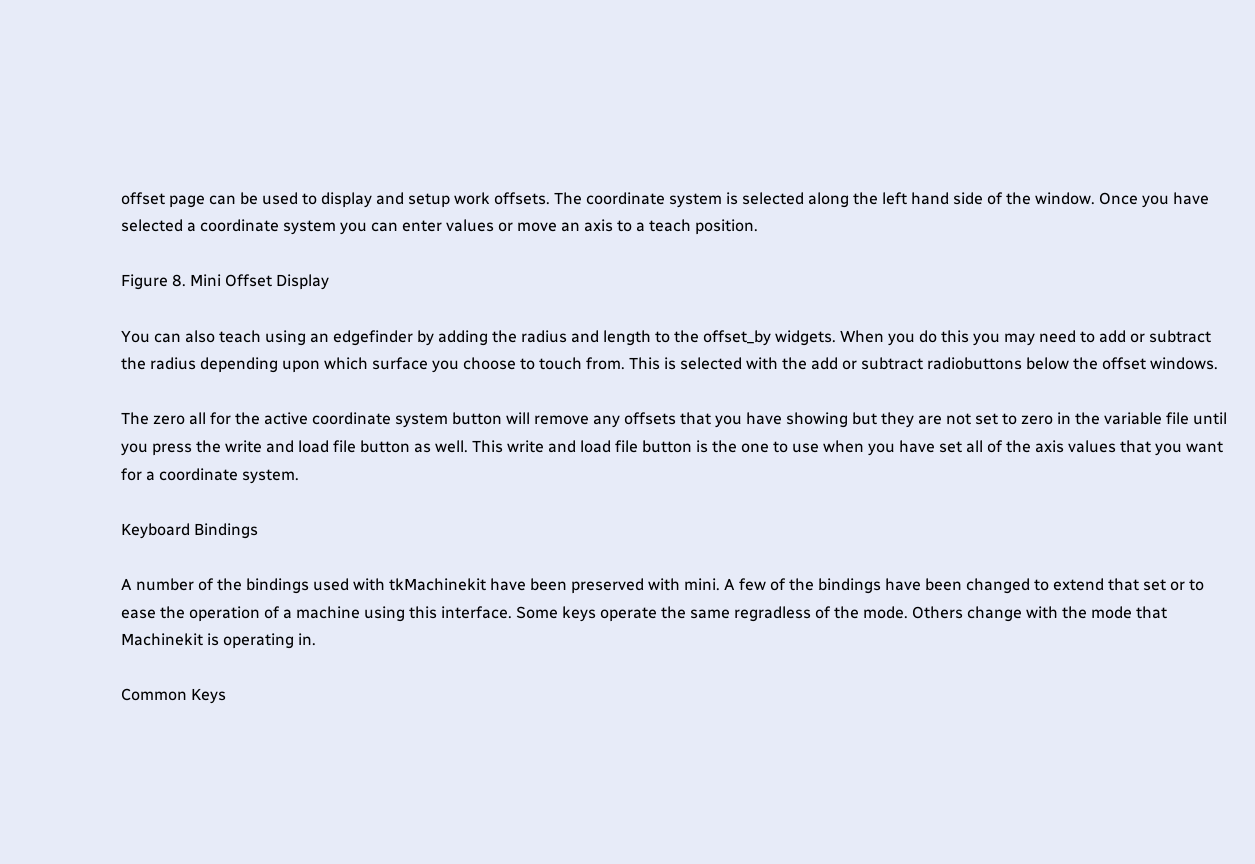offset page can be used to display and setup work offsets. The coordinate system is selected along the left hand side of the window. Once you have selected a coordinate system you can enter values or move an axis to a teach position.

Figure 8. Mini Offset Display

You can also teach using an edgefinder by adding the radius and length to the offset_by widgets. When you do this you may need to add or subtract the radius depending upon which surface you choose to touch from. This is selected with the add or subtract radiobuttons below the offset windows.

The zero all for the active coordinate system button will remove any offsets that you have showing but they are not set to zero in the variable file until you press the write and load file button as well. This write and load file button is the one to use when you have set all of the axis values that you want for a coordinate system.

Keyboard Bindings

A number of the bindings used with tkMachinekit have been preserved with mini. A few of the bindings have been changed to extend that set or to ease the operation of a machine using this interface. Some keys operate the same regradless of the mode. Others change with the mode that Machinekit is operating in.

Common Keys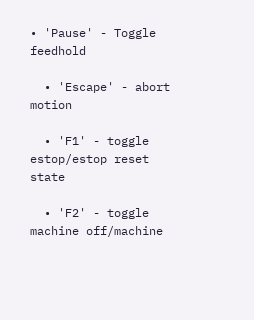• 'Pause' - Toggle feedhold

  • 'Escape' - abort motion

  • 'F1' - toggle estop/estop reset state

  • 'F2' - toggle machine off/machine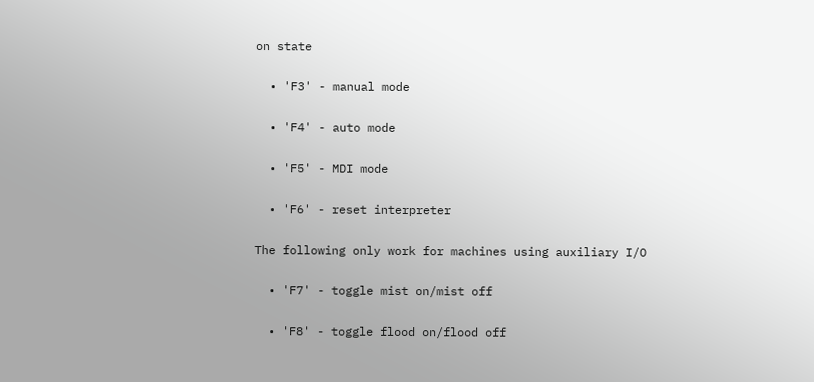on state

  • 'F3' - manual mode

  • 'F4' - auto mode

  • 'F5' - MDI mode

  • 'F6' - reset interpreter

The following only work for machines using auxiliary I/O

  • 'F7' - toggle mist on/mist off

  • 'F8' - toggle flood on/flood off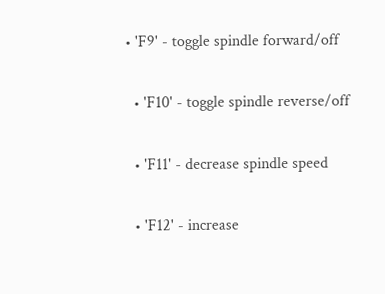• 'F9' - toggle spindle forward/off

  • 'F10' - toggle spindle reverse/off

  • 'F11' - decrease spindle speed

  • 'F12' - increase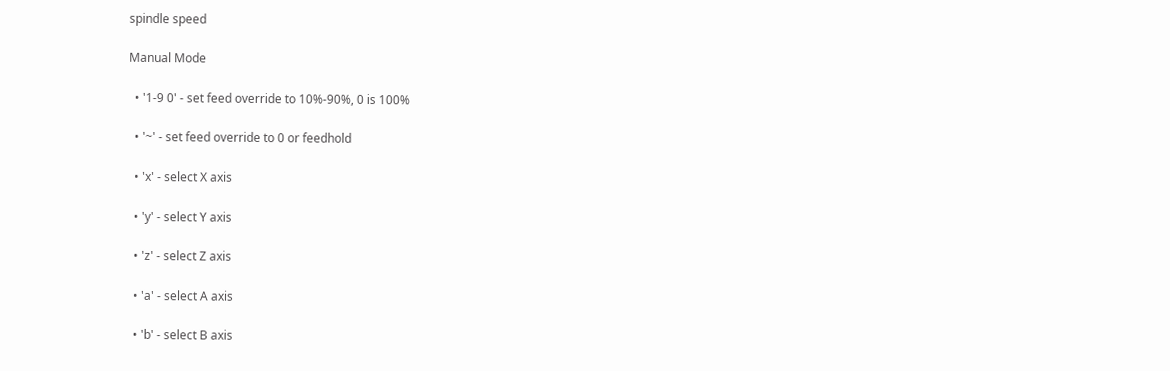spindle speed

Manual Mode

  • '1-9 0' - set feed override to 10%-90%, 0 is 100%

  • '~' - set feed override to 0 or feedhold

  • 'x' - select X axis

  • 'y' - select Y axis

  • 'z' - select Z axis

  • 'a' - select A axis

  • 'b' - select B axis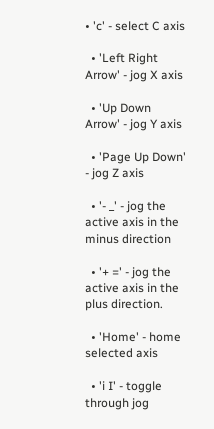• 'c' - select C axis

  • 'Left Right Arrow' - jog X axis

  • 'Up Down Arrow' - jog Y axis

  • 'Page Up Down' - jog Z axis

  • '- _' - jog the active axis in the minus direction

  • '+ =' - jog the active axis in the plus direction.

  • 'Home' - home selected axis

  • 'i I' - toggle through jog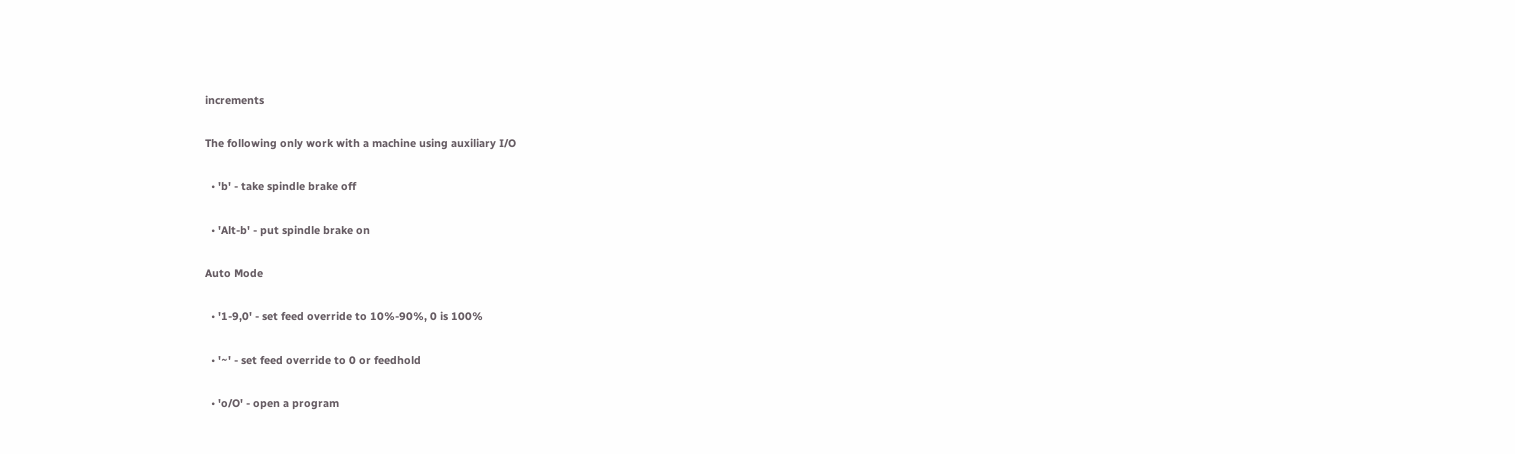increments

The following only work with a machine using auxiliary I/O

  • 'b' - take spindle brake off

  • 'Alt-b' - put spindle brake on

Auto Mode

  • '1-9,0' - set feed override to 10%-90%, 0 is 100%

  • '~' - set feed override to 0 or feedhold

  • 'o/O' - open a program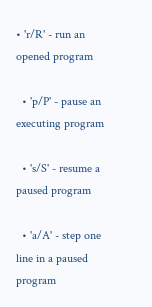• 'r/R' - run an opened program

  • 'p/P' - pause an executing program

  • 's/S' - resume a paused program

  • 'a/A' - step one line in a paused program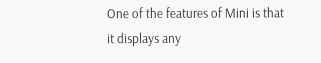One of the features of Mini is that it displays any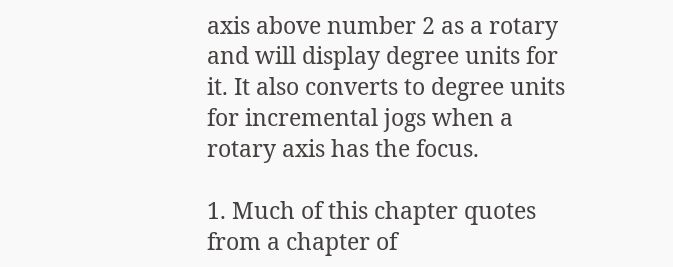axis above number 2 as a rotary and will display degree units for it. It also converts to degree units for incremental jogs when a rotary axis has the focus.

1. Much of this chapter quotes from a chapter of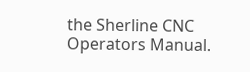the Sherline CNC Operators Manual.